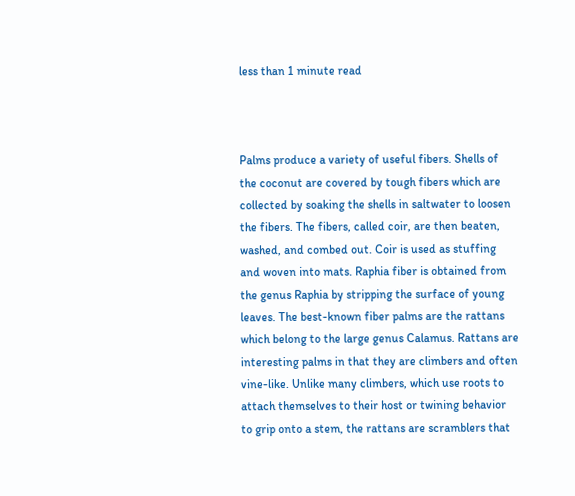less than 1 minute read



Palms produce a variety of useful fibers. Shells of the coconut are covered by tough fibers which are collected by soaking the shells in saltwater to loosen the fibers. The fibers, called coir, are then beaten, washed, and combed out. Coir is used as stuffing and woven into mats. Raphia fiber is obtained from the genus Raphia by stripping the surface of young leaves. The best-known fiber palms are the rattans which belong to the large genus Calamus. Rattans are interesting palms in that they are climbers and often vine-like. Unlike many climbers, which use roots to attach themselves to their host or twining behavior to grip onto a stem, the rattans are scramblers that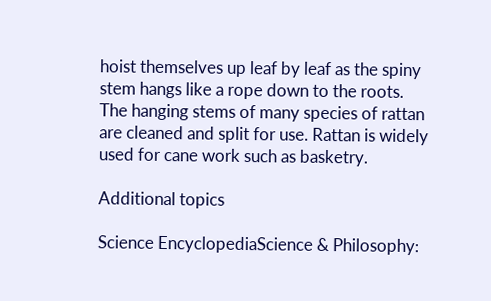hoist themselves up leaf by leaf as the spiny stem hangs like a rope down to the roots. The hanging stems of many species of rattan are cleaned and split for use. Rattan is widely used for cane work such as basketry.

Additional topics

Science EncyclopediaScience & Philosophy: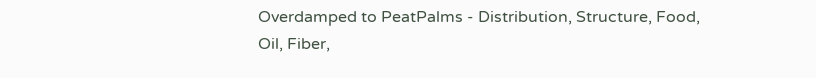Overdamped to PeatPalms - Distribution, Structure, Food, Oil, Fiber,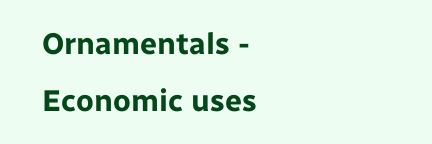Ornamentals - Economic uses